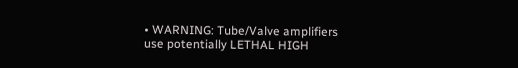• WARNING: Tube/Valve amplifiers use potentially LETHAL HIGH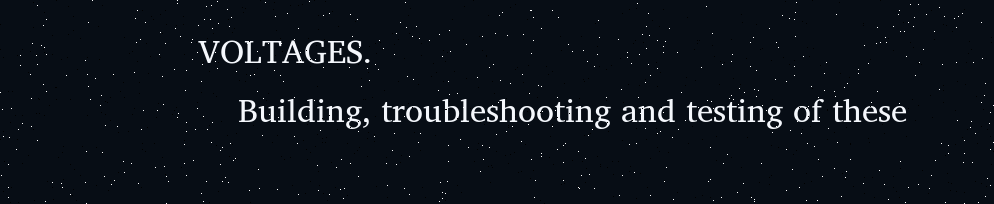VOLTAGES.
    Building, troubleshooting and testing of these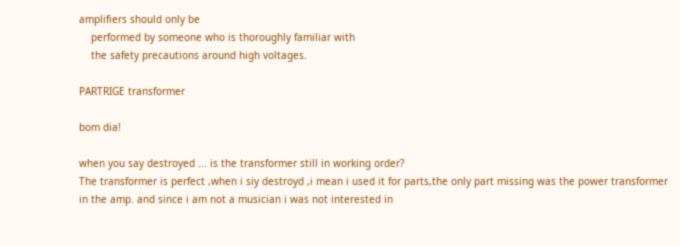amplifiers should only be
    performed by someone who is thoroughly familiar with
    the safety precautions around high voltages.

PARTRIGE transformer

bom dia!

when you say destroyed ... is the transformer still in working order?
The transformer is perfect ,when i siy destroyd ,i mean i used it for parts,the only part missing was the power transformer in the amp. and since i am not a musician i was not interested in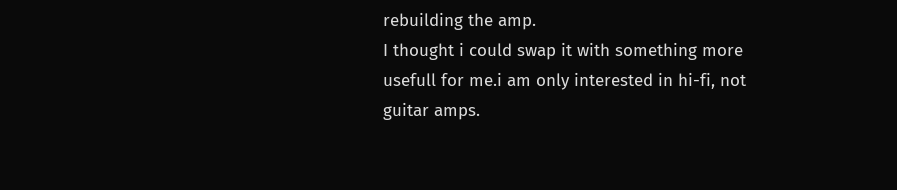rebuilding the amp.
I thought i could swap it with something more usefull for me.i am only interested in hi-fi, not guitar amps.